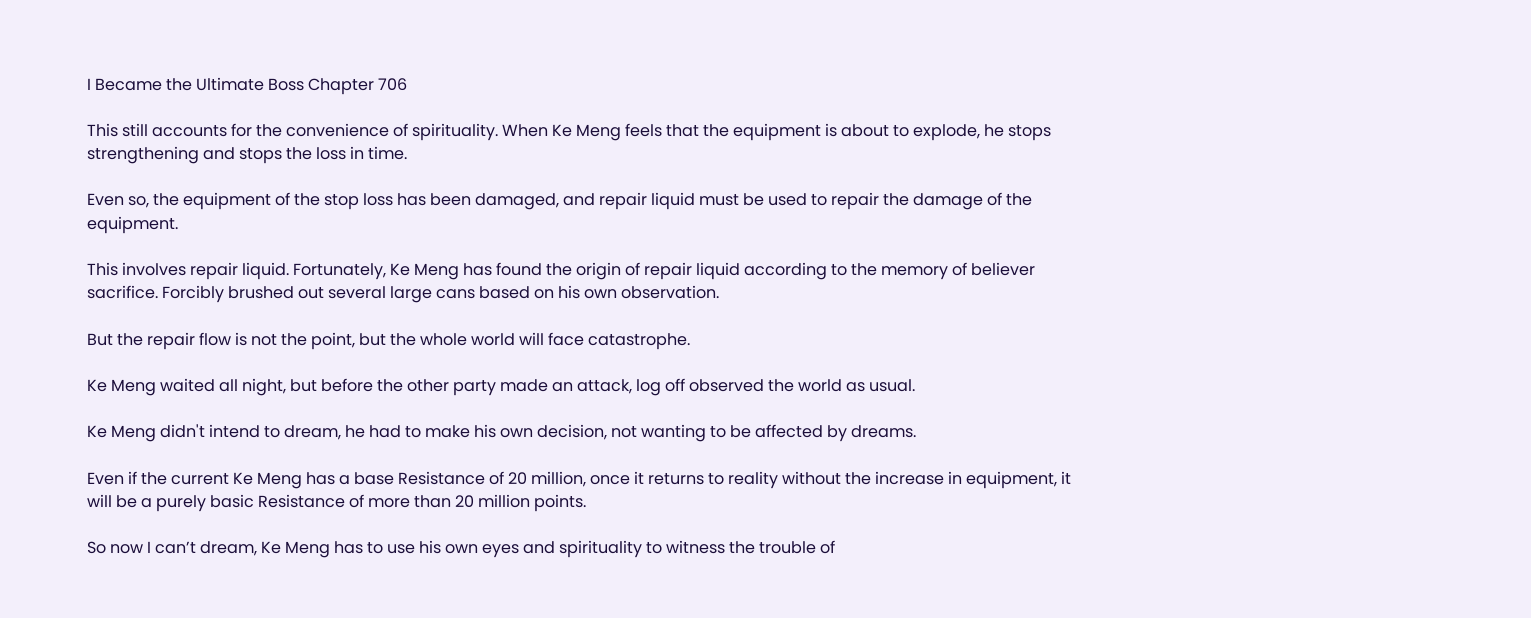I Became the Ultimate Boss Chapter 706

This still accounts for the convenience of spirituality. When Ke Meng feels that the equipment is about to explode, he stops strengthening and stops the loss in time.

Even so, the equipment of the stop loss has been damaged, and repair liquid must be used to repair the damage of the equipment.

This involves repair liquid. Fortunately, Ke Meng has found the origin of repair liquid according to the memory of believer sacrifice. Forcibly brushed out several large cans based on his own observation.

But the repair flow is not the point, but the whole world will face catastrophe.

Ke Meng waited all night, but before the other party made an attack, log off observed the world as usual.

Ke Meng didn't intend to dream, he had to make his own decision, not wanting to be affected by dreams.

Even if the current Ke Meng has a base Resistance of 20 million, once it returns to reality without the increase in equipment, it will be a purely basic Resistance of more than 20 million points.

So now I can’t dream, Ke Meng has to use his own eyes and spirituality to witness the trouble of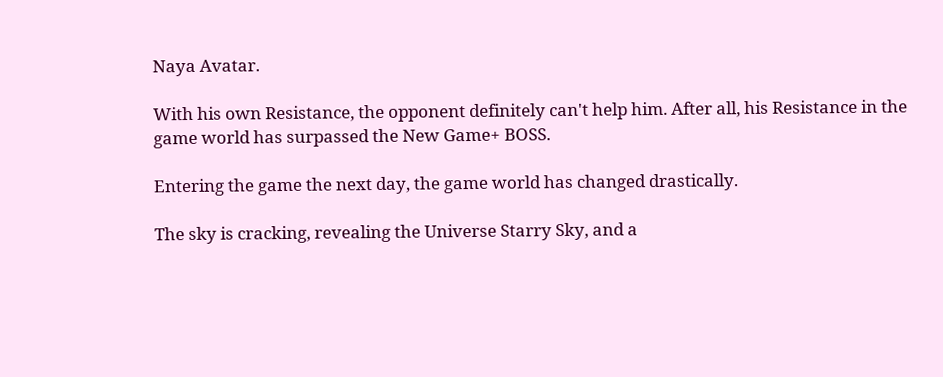Naya Avatar.

With his own Resistance, the opponent definitely can't help him. After all, his Resistance in the game world has surpassed the New Game+ BOSS.

Entering the game the next day, the game world has changed drastically.

The sky is cracking, revealing the Universe Starry Sky, and a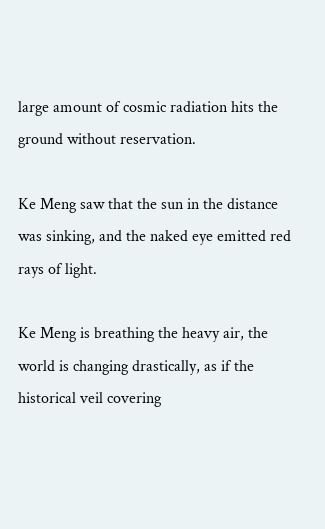large amount of cosmic radiation hits the ground without reservation.

Ke Meng saw that the sun in the distance was sinking, and the naked eye emitted red rays of light.

Ke Meng is breathing the heavy air, the world is changing drastically, as if the historical veil covering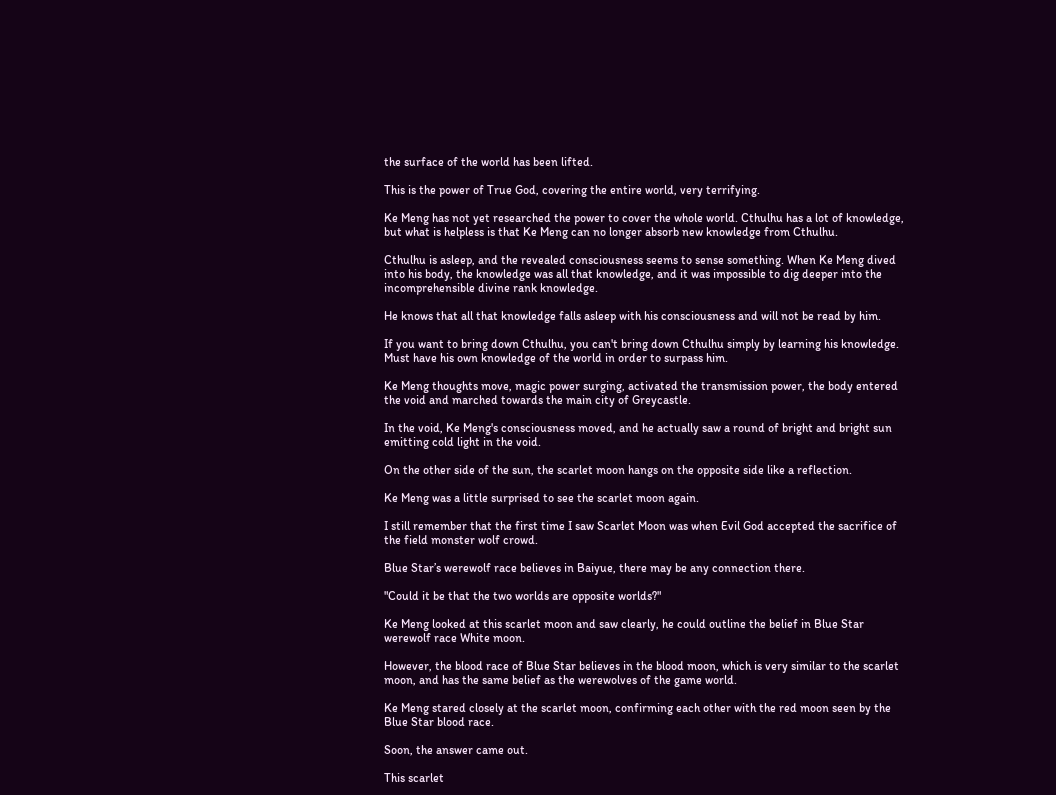the surface of the world has been lifted.

This is the power of True God, covering the entire world, very terrifying.

Ke Meng has not yet researched the power to cover the whole world. Cthulhu has a lot of knowledge, but what is helpless is that Ke Meng can no longer absorb new knowledge from Cthulhu.

Cthulhu is asleep, and the revealed consciousness seems to sense something. When Ke Meng dived into his body, the knowledge was all that knowledge, and it was impossible to dig deeper into the incomprehensible divine rank knowledge.

He knows that all that knowledge falls asleep with his consciousness and will not be read by him.

If you want to bring down Cthulhu, you can't bring down Cthulhu simply by learning his knowledge. Must have his own knowledge of the world in order to surpass him.

Ke Meng thoughts move, magic power surging, activated the transmission power, the body entered the void and marched towards the main city of Greycastle.

In the void, Ke Meng's consciousness moved, and he actually saw a round of bright and bright sun emitting cold light in the void.

On the other side of the sun, the scarlet moon hangs on the opposite side like a reflection.

Ke Meng was a little surprised to see the scarlet moon again.

I still remember that the first time I saw Scarlet Moon was when Evil God accepted the sacrifice of the field monster wolf crowd.

Blue Star’s werewolf race believes in Baiyue, there may be any connection there.

"Could it be that the two worlds are opposite worlds?"

Ke Meng looked at this scarlet moon and saw clearly, he could outline the belief in Blue Star werewolf race White moon.

However, the blood race of Blue Star believes in the blood moon, which is very similar to the scarlet moon, and has the same belief as the werewolves of the game world.

Ke Meng stared closely at the scarlet moon, confirming each other with the red moon seen by the Blue Star blood race.

Soon, the answer came out.

This scarlet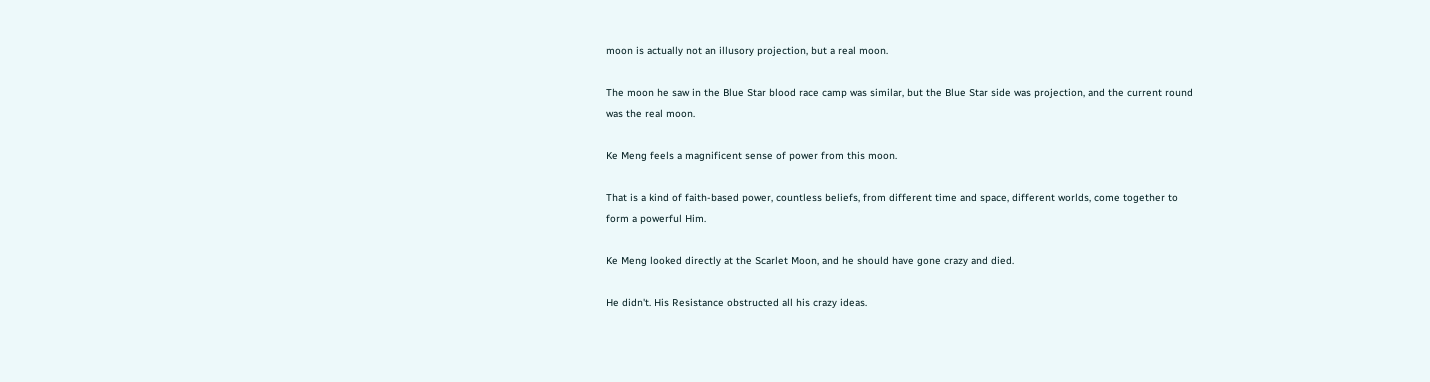moon is actually not an illusory projection, but a real moon.

The moon he saw in the Blue Star blood race camp was similar, but the Blue Star side was projection, and the current round was the real moon.

Ke Meng feels a magnificent sense of power from this moon.

That is a kind of faith-based power, countless beliefs, from different time and space, different worlds, come together to form a powerful Him.

Ke Meng looked directly at the Scarlet Moon, and he should have gone crazy and died.

He didn't. His Resistance obstructed all his crazy ideas.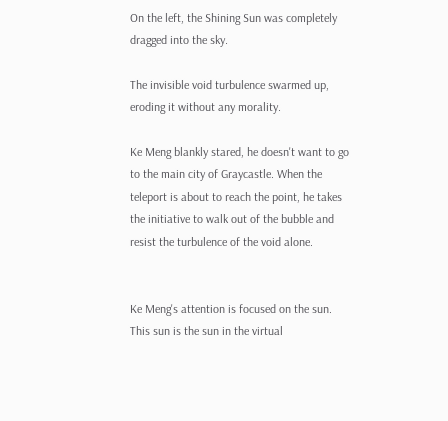On the left, the Shining Sun was completely dragged into the sky.

The invisible void turbulence swarmed up, eroding it without any morality.

Ke Meng blankly stared, he doesn't want to go to the main city of Graycastle. When the teleport is about to reach the point, he takes the initiative to walk out of the bubble and resist the turbulence of the void alone.


Ke Meng's attention is focused on the sun. This sun is the sun in the virtual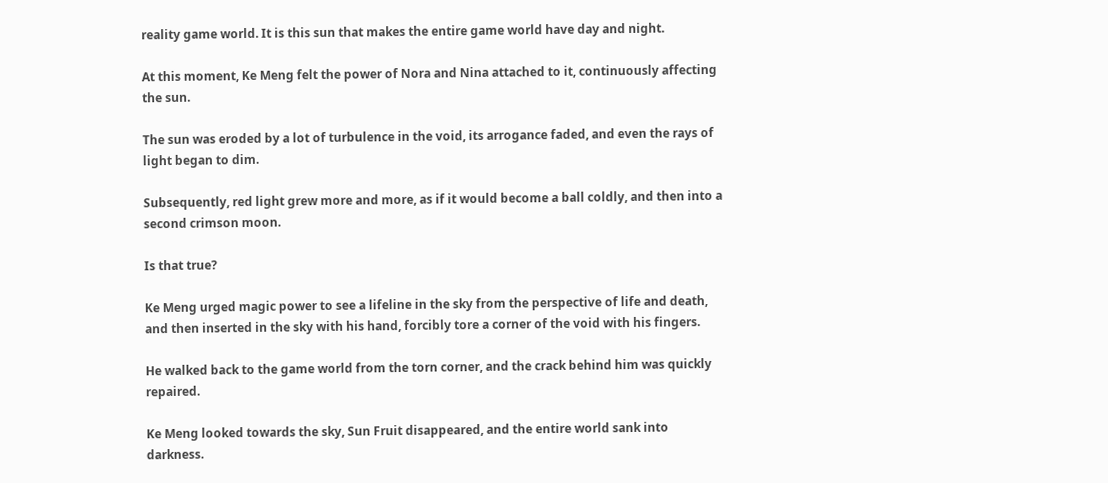reality game world. It is this sun that makes the entire game world have day and night.

At this moment, Ke Meng felt the power of Nora and Nina attached to it, continuously affecting the sun.

The sun was eroded by a lot of turbulence in the void, its arrogance faded, and even the rays of light began to dim.

Subsequently, red light grew more and more, as if it would become a ball coldly, and then into a second crimson moon.

Is that true?

Ke Meng urged magic power to see a lifeline in the sky from the perspective of life and death, and then inserted in the sky with his hand, forcibly tore a corner of the void with his fingers.

He walked back to the game world from the torn corner, and the crack behind him was quickly repaired.

Ke Meng looked towards the sky, Sun Fruit disappeared, and the entire world sank into darkness.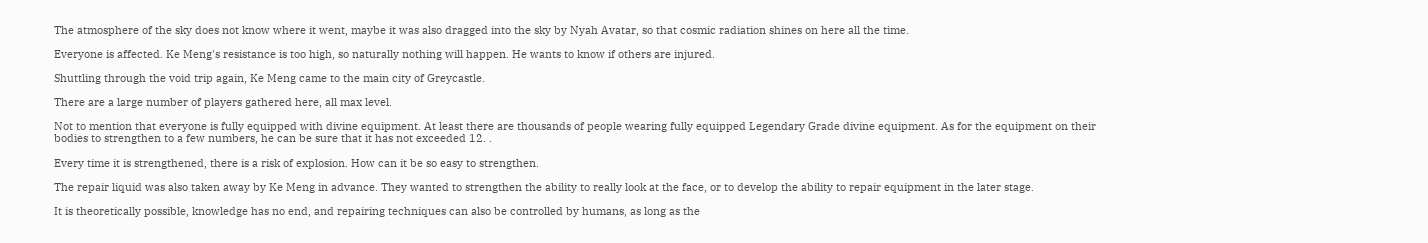The atmosphere of the sky does not know where it went, maybe it was also dragged into the sky by Nyah Avatar, so that cosmic radiation shines on here all the time.

Everyone is affected. Ke Meng's resistance is too high, so naturally nothing will happen. He wants to know if others are injured.

Shuttling through the void trip again, Ke Meng came to the main city of Greycastle.

There are a large number of players gathered here, all max level.

Not to mention that everyone is fully equipped with divine equipment. At least there are thousands of people wearing fully equipped Legendary Grade divine equipment. As for the equipment on their bodies to strengthen to a few numbers, he can be sure that it has not exceeded 12. .

Every time it is strengthened, there is a risk of explosion. How can it be so easy to strengthen.

The repair liquid was also taken away by Ke Meng in advance. They wanted to strengthen the ability to really look at the face, or to develop the ability to repair equipment in the later stage.

It is theoretically possible, knowledge has no end, and repairing techniques can also be controlled by humans, as long as the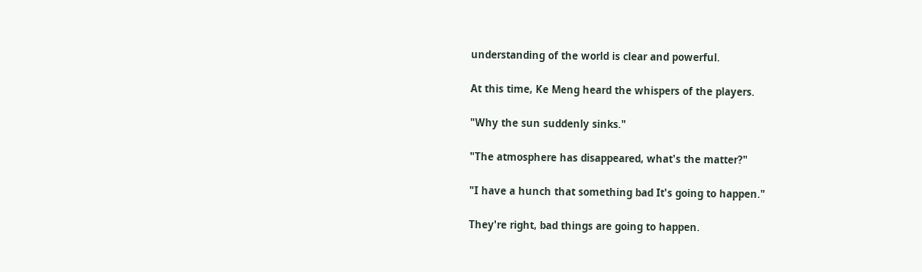understanding of the world is clear and powerful.

At this time, Ke Meng heard the whispers of the players.

"Why the sun suddenly sinks."

"The atmosphere has disappeared, what's the matter?"

"I have a hunch that something bad It's going to happen."

They're right, bad things are going to happen.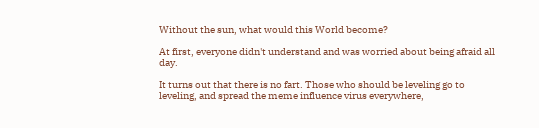Without the sun, what would this World become?

At first, everyone didn't understand and was worried about being afraid all day.

It turns out that there is no fart. Those who should be leveling go to leveling, and spread the meme influence virus everywhere,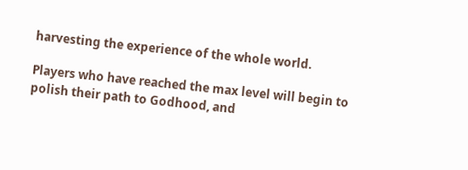harvesting the experience of the whole world.

Players who have reached the max level will begin to polish their path to Godhood, and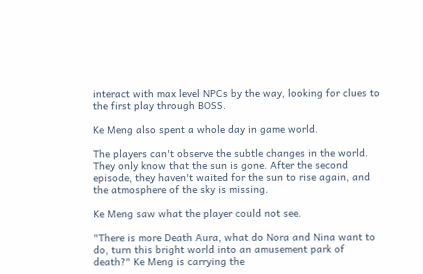interact with max level NPCs by the way, looking for clues to the first play through BOSS.

Ke Meng also spent a whole day in game world.

The players can't observe the subtle changes in the world. They only know that the sun is gone. After the second episode, they haven't waited for the sun to rise again, and the atmosphere of the sky is missing.

Ke Meng saw what the player could not see.

"There is more Death Aura, what do Nora and Nina want to do, turn this bright world into an amusement park of death?" Ke Meng is carrying the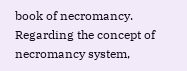book of necromancy. Regarding the concept of necromancy system,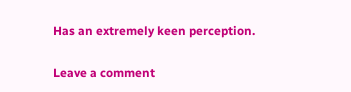Has an extremely keen perception.

Leave a comment